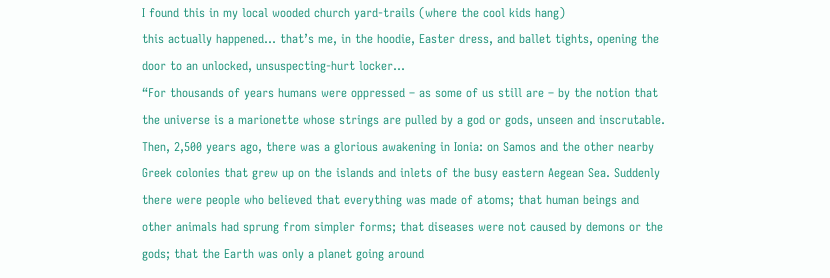I found this in my local wooded church yard-trails (where the cool kids hang)
this actually happened… that’s me, in the hoodie, Easter dress, and ballet tights, opening the door to an unlocked, unsuspecting-hurt locker…
“For thousands of years humans were oppressed – as some of us still are – by the notion that the universe is a marionette whose strings are pulled by a god or gods, unseen and inscrutable. Then, 2,500 years ago, there was a glorious awakening in Ionia: on Samos and the other nearby Greek colonies that grew up on the islands and inlets of the busy eastern Aegean Sea. Suddenly there were people who believed that everything was made of atoms; that human beings and other animals had sprung from simpler forms; that diseases were not caused by demons or the gods; that the Earth was only a planet going around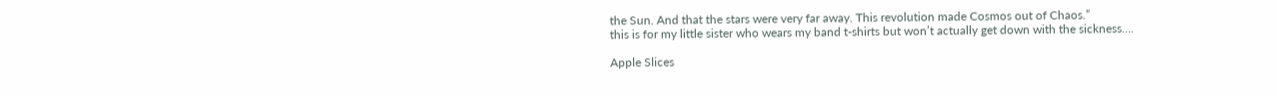the Sun. And that the stars were very far away. This revolution made Cosmos out of Chaos.”
this is for my little sister who wears my band t-shirts but won’t actually get down with the sickness….

Apple Slices